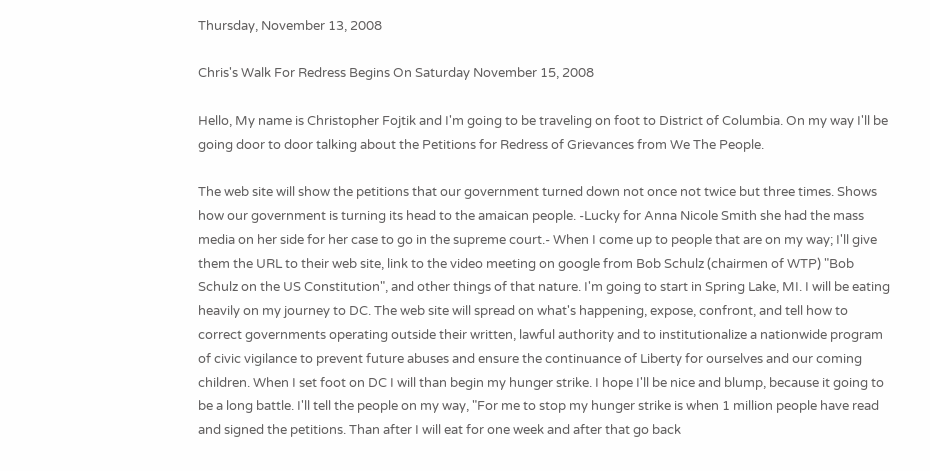Thursday, November 13, 2008

Chris's Walk For Redress Begins On Saturday November 15, 2008

Hello, My name is Christopher Fojtik and I'm going to be traveling on foot to District of Columbia. On my way I'll be going door to door talking about the Petitions for Redress of Grievances from We The People.

The web site will show the petitions that our government turned down not once not twice but three times. Shows how our government is turning its head to the amaican people. -Lucky for Anna Nicole Smith she had the mass media on her side for her case to go in the supreme court.- When I come up to people that are on my way; I'll give them the URL to their web site, link to the video meeting on google from Bob Schulz (chairmen of WTP) "Bob Schulz on the US Constitution", and other things of that nature. I'm going to start in Spring Lake, MI. I will be eating heavily on my journey to DC. The web site will spread on what's happening, expose, confront, and tell how to correct governments operating outside their written, lawful authority and to institutionalize a nationwide program of civic vigilance to prevent future abuses and ensure the continuance of Liberty for ourselves and our coming children. When I set foot on DC I will than begin my hunger strike. I hope I'll be nice and blump, because it going to be a long battle. I'll tell the people on my way, "For me to stop my hunger strike is when 1 million people have read and signed the petitions. Than after I will eat for one week and after that go back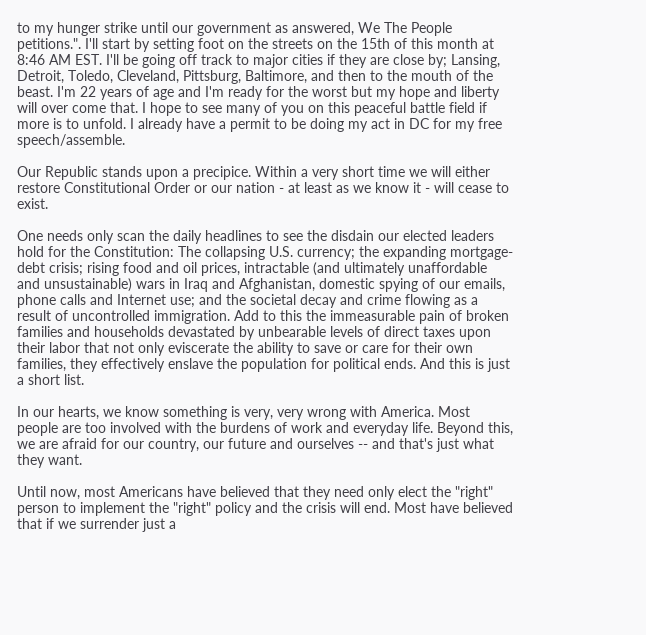to my hunger strike until our government as answered, We The People petitions.". I'll start by setting foot on the streets on the 15th of this month at 8:46 AM EST. I'll be going off track to major cities if they are close by; Lansing, Detroit, Toledo, Cleveland, Pittsburg, Baltimore, and then to the mouth of the beast. I'm 22 years of age and I'm ready for the worst but my hope and liberty will over come that. I hope to see many of you on this peaceful battle field if more is to unfold. I already have a permit to be doing my act in DC for my free speech/assemble.

Our Republic stands upon a precipice. Within a very short time we will either restore Constitutional Order or our nation - at least as we know it - will cease to exist.

One needs only scan the daily headlines to see the disdain our elected leaders hold for the Constitution: The collapsing U.S. currency; the expanding mortgage-debt crisis; rising food and oil prices, intractable (and ultimately unaffordable and unsustainable) wars in Iraq and Afghanistan, domestic spying of our emails, phone calls and Internet use; and the societal decay and crime flowing as a result of uncontrolled immigration. Add to this the immeasurable pain of broken families and households devastated by unbearable levels of direct taxes upon their labor that not only eviscerate the ability to save or care for their own families, they effectively enslave the population for political ends. And this is just a short list.

In our hearts, we know something is very, very wrong with America. Most people are too involved with the burdens of work and everyday life. Beyond this, we are afraid for our country, our future and ourselves -- and that's just what they want.

Until now, most Americans have believed that they need only elect the "right" person to implement the "right" policy and the crisis will end. Most have believed that if we surrender just a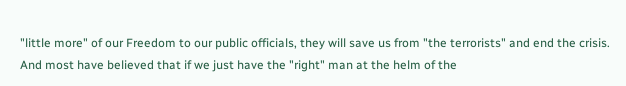"little more" of our Freedom to our public officials, they will save us from "the terrorists" and end the crisis. And most have believed that if we just have the "right" man at the helm of the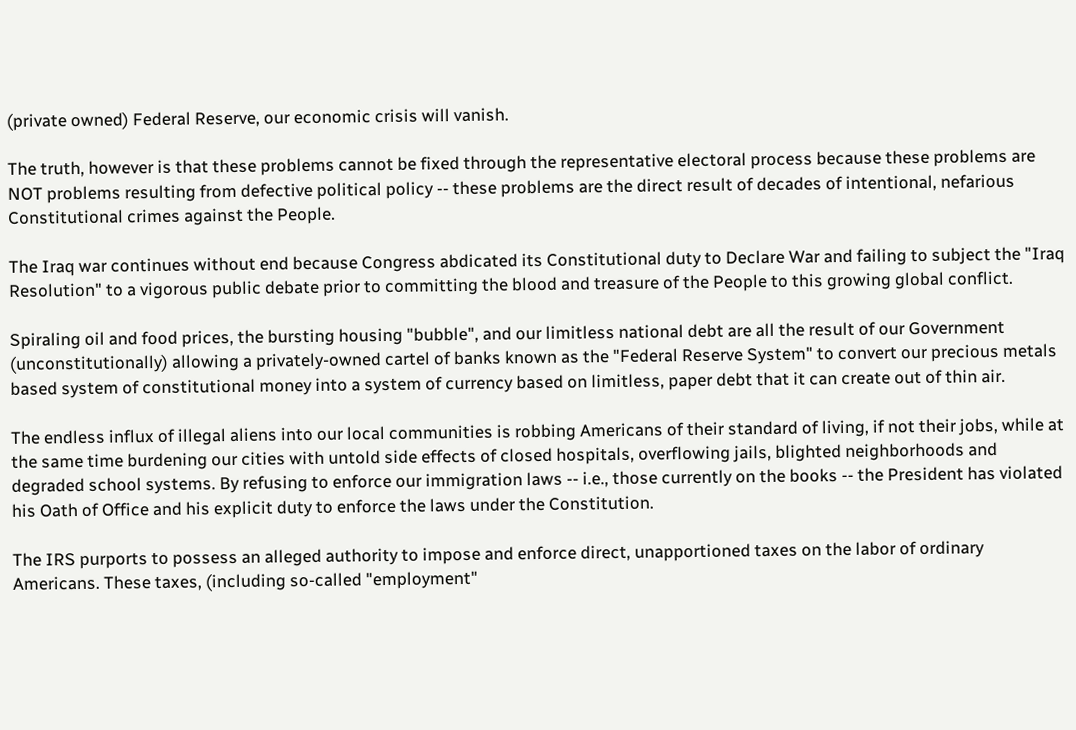(private owned) Federal Reserve, our economic crisis will vanish.

The truth, however is that these problems cannot be fixed through the representative electoral process because these problems are NOT problems resulting from defective political policy -- these problems are the direct result of decades of intentional, nefarious Constitutional crimes against the People.

The Iraq war continues without end because Congress abdicated its Constitutional duty to Declare War and failing to subject the "Iraq Resolution" to a vigorous public debate prior to committing the blood and treasure of the People to this growing global conflict.

Spiraling oil and food prices, the bursting housing "bubble", and our limitless national debt are all the result of our Government (unconstitutionally) allowing a privately-owned cartel of banks known as the "Federal Reserve System" to convert our precious metals based system of constitutional money into a system of currency based on limitless, paper debt that it can create out of thin air.

The endless influx of illegal aliens into our local communities is robbing Americans of their standard of living, if not their jobs, while at the same time burdening our cities with untold side effects of closed hospitals, overflowing jails, blighted neighborhoods and degraded school systems. By refusing to enforce our immigration laws -- i.e., those currently on the books -- the President has violated his Oath of Office and his explicit duty to enforce the laws under the Constitution.

The IRS purports to possess an alleged authority to impose and enforce direct, unapportioned taxes on the labor of ordinary Americans. These taxes, (including so-called "employment"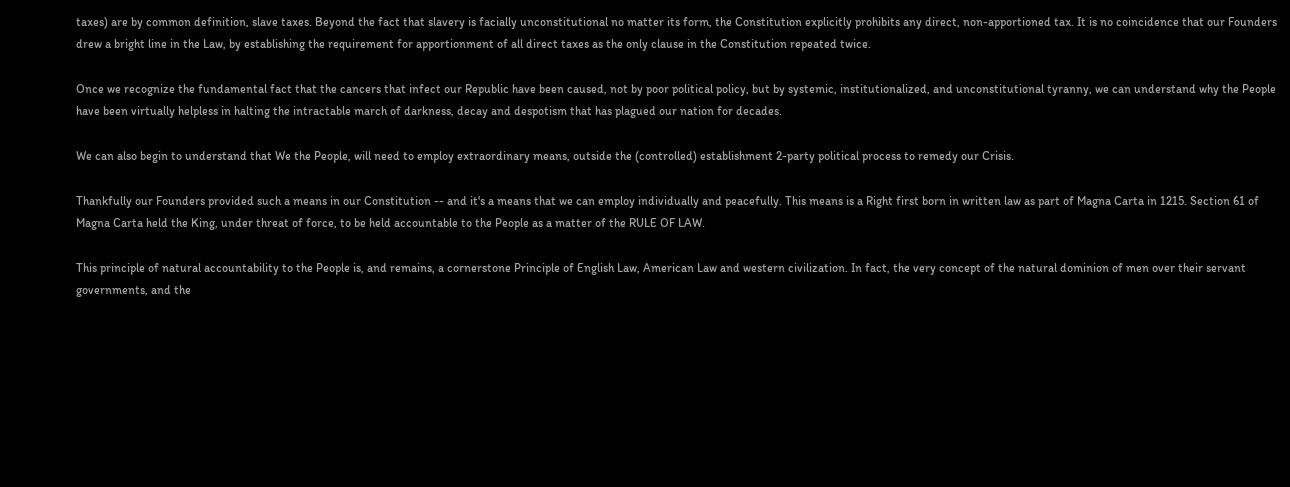taxes) are by common definition, slave taxes. Beyond the fact that slavery is facially unconstitutional no matter its form, the Constitution explicitly prohibits any direct, non-apportioned tax. It is no coincidence that our Founders drew a bright line in the Law, by establishing the requirement for apportionment of all direct taxes as the only clause in the Constitution repeated twice.

Once we recognize the fundamental fact that the cancers that infect our Republic have been caused, not by poor political policy, but by systemic, institutionalized, and unconstitutional tyranny, we can understand why the People have been virtually helpless in halting the intractable march of darkness, decay and despotism that has plagued our nation for decades.

We can also begin to understand that We the People, will need to employ extraordinary means, outside the (controlled) establishment 2-party political process to remedy our Crisis.

Thankfully our Founders provided such a means in our Constitution -- and it's a means that we can employ individually and peacefully. This means is a Right first born in written law as part of Magna Carta in 1215. Section 61 of Magna Carta held the King, under threat of force, to be held accountable to the People as a matter of the RULE OF LAW.

This principle of natural accountability to the People is, and remains, a cornerstone Principle of English Law, American Law and western civilization. In fact, the very concept of the natural dominion of men over their servant governments, and the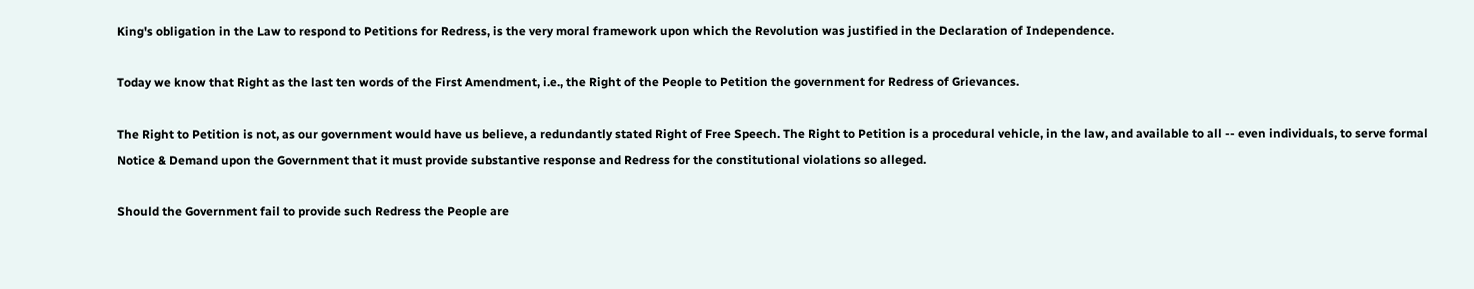King's obligation in the Law to respond to Petitions for Redress, is the very moral framework upon which the Revolution was justified in the Declaration of Independence.

Today we know that Right as the last ten words of the First Amendment, i.e., the Right of the People to Petition the government for Redress of Grievances.

The Right to Petition is not, as our government would have us believe, a redundantly stated Right of Free Speech. The Right to Petition is a procedural vehicle, in the law, and available to all -- even individuals, to serve formal Notice & Demand upon the Government that it must provide substantive response and Redress for the constitutional violations so alleged.

Should the Government fail to provide such Redress the People are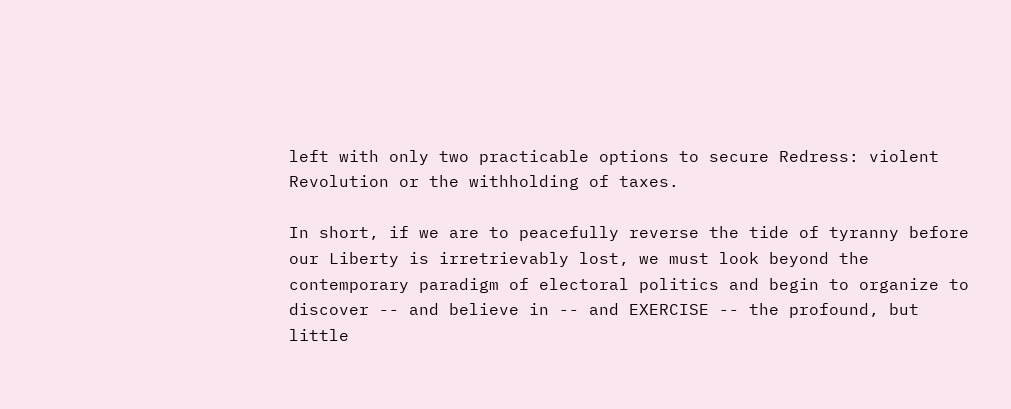left with only two practicable options to secure Redress: violent Revolution or the withholding of taxes.

In short, if we are to peacefully reverse the tide of tyranny before our Liberty is irretrievably lost, we must look beyond the contemporary paradigm of electoral politics and begin to organize to discover -- and believe in -- and EXERCISE -- the profound, but little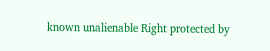known unalienable Right protected by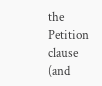the Petition clause (and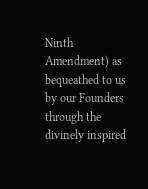Ninth Amendment) as bequeathed to us by our Founders through the divinely inspired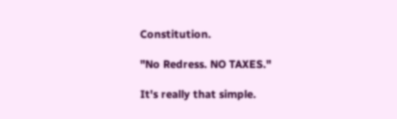Constitution.

"No Redress. NO TAXES."

It's really that simple.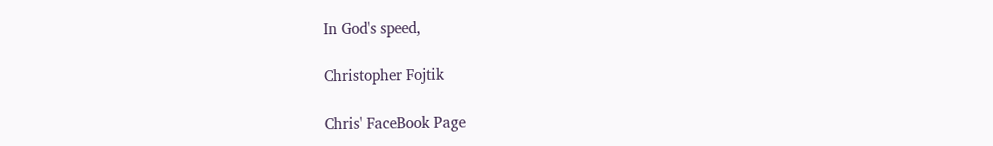In God's speed,

Christopher Fojtik

Chris' FaceBook Page